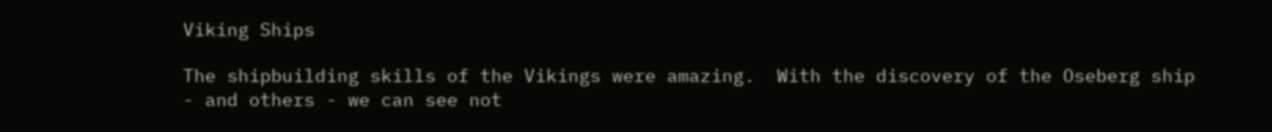Viking Ships

The shipbuilding skills of the Vikings were amazing.  With the discovery of the Oseberg ship - and others - we can see not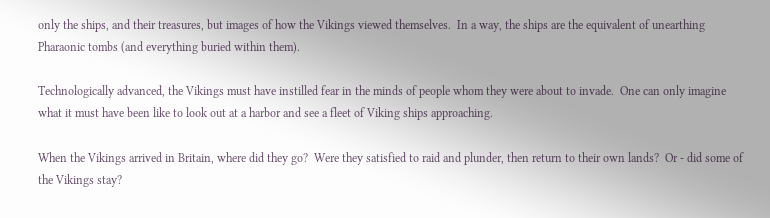only the ships, and their treasures, but images of how the Vikings viewed themselves.  In a way, the ships are the equivalent of unearthing Pharaonic tombs (and everything buried within them).

Technologically advanced, the Vikings must have instilled fear in the minds of people whom they were about to invade.  One can only imagine what it must have been like to look out at a harbor and see a fleet of Viking ships approaching.

When the Vikings arrived in Britain, where did they go?  Were they satisfied to raid and plunder, then return to their own lands?  Or - did some of the Vikings stay?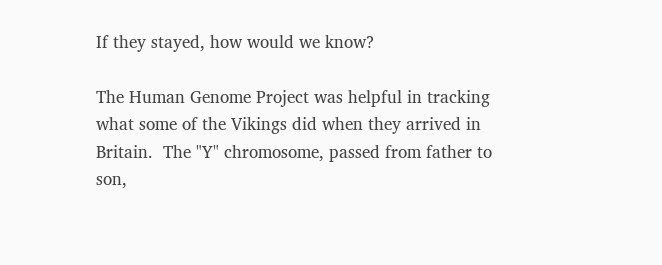If they stayed, how would we know?

The Human Genome Project was helpful in tracking what some of the Vikings did when they arrived in Britain.  The "Y" chromosome, passed from father to son,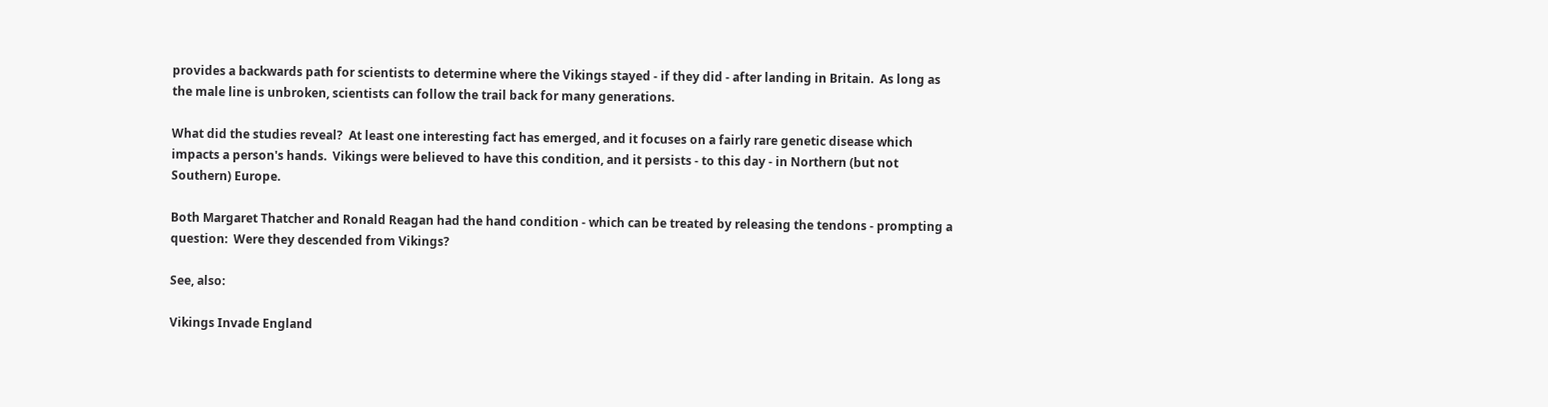provides a backwards path for scientists to determine where the Vikings stayed - if they did - after landing in Britain.  As long as the male line is unbroken, scientists can follow the trail back for many generations.

What did the studies reveal?  At least one interesting fact has emerged, and it focuses on a fairly rare genetic disease which impacts a person's hands.  Vikings were believed to have this condition, and it persists - to this day - in Northern (but not Southern) Europe.

Both Margaret Thatcher and Ronald Reagan had the hand condition - which can be treated by releasing the tendons - prompting a question:  Were they descended from Vikings?

See, also:

Vikings Invade England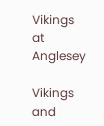Vikings at Anglesey

Vikings and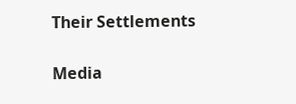Their Settlements

Media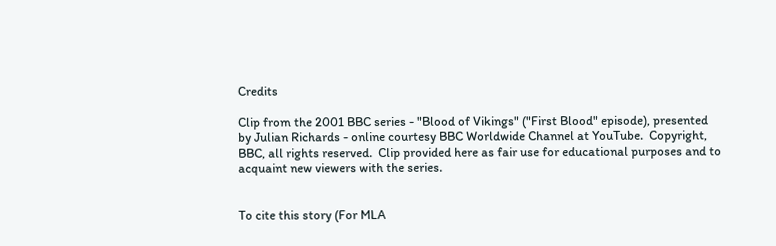Credits

Clip from the 2001 BBC series - "Blood of Vikings" ("First Blood" episode), presented by Julian Richards - online courtesy BBC Worldwide Channel at YouTube.  Copyright, BBC, all rights reserved.  Clip provided here as fair use for educational purposes and to acquaint new viewers with the series.


To cite this story (For MLA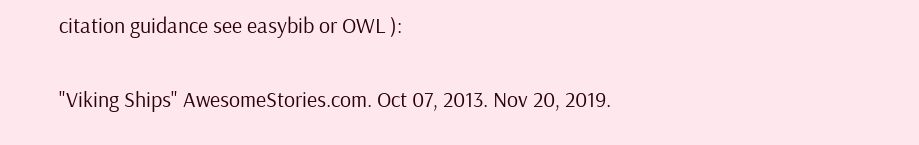citation guidance see easybib or OWL ):

"Viking Ships" AwesomeStories.com. Oct 07, 2013. Nov 20, 2019.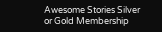Awesome Stories Silver or Gold Membership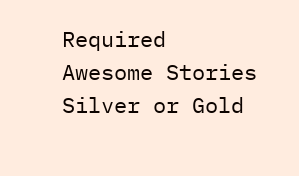Required
Awesome Stories Silver or Gold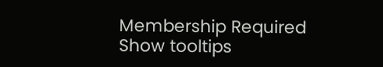Membership Required
Show tooltips